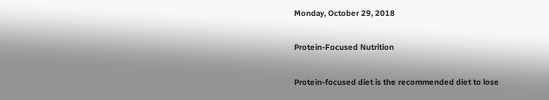Monday, October 29, 2018

Protein-Focused Nutrition

Protein-focused diet is the recommended diet to lose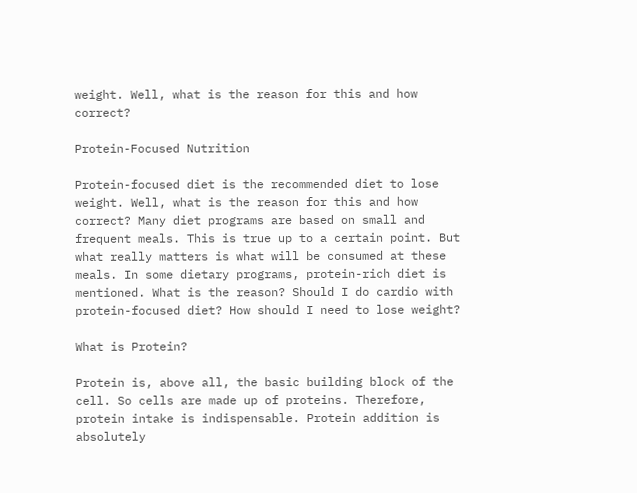weight. Well, what is the reason for this and how correct?

Protein-Focused Nutrition

Protein-focused diet is the recommended diet to lose weight. Well, what is the reason for this and how correct? Many diet programs are based on small and frequent meals. This is true up to a certain point. But what really matters is what will be consumed at these meals. In some dietary programs, protein-rich diet is mentioned. What is the reason? Should I do cardio with protein-focused diet? How should I need to lose weight?

What is Protein?

Protein is, above all, the basic building block of the cell. So cells are made up of proteins. Therefore, protein intake is indispensable. Protein addition is absolutely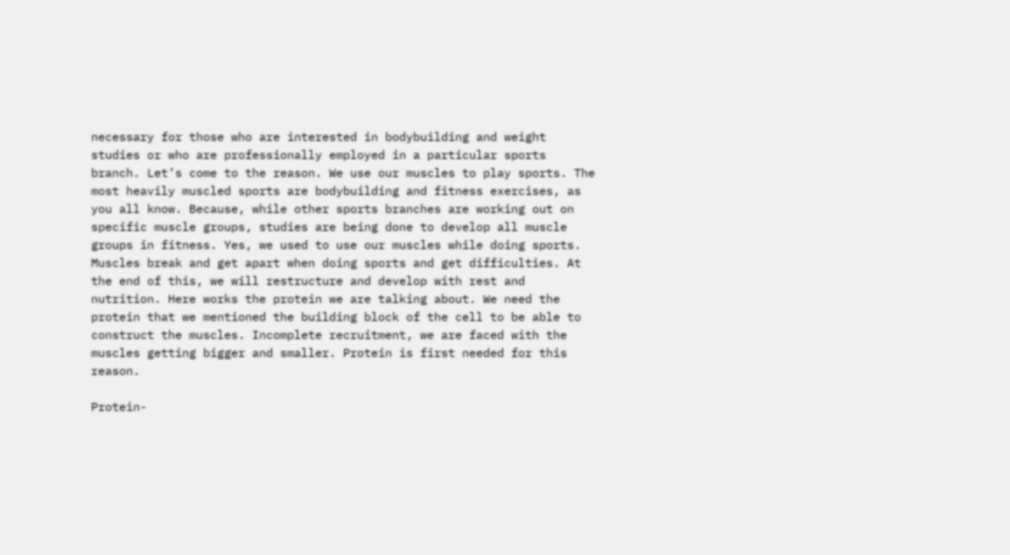necessary for those who are interested in bodybuilding and weight studies or who are professionally employed in a particular sports branch. Let’s come to the reason. We use our muscles to play sports. The most heavily muscled sports are bodybuilding and fitness exercises, as you all know. Because, while other sports branches are working out on specific muscle groups, studies are being done to develop all muscle groups in fitness. Yes, we used to use our muscles while doing sports. Muscles break and get apart when doing sports and get difficulties. At the end of this, we will restructure and develop with rest and nutrition. Here works the protein we are talking about. We need the protein that we mentioned the building block of the cell to be able to construct the muscles. Incomplete recruitment, we are faced with the muscles getting bigger and smaller. Protein is first needed for this reason.

Protein-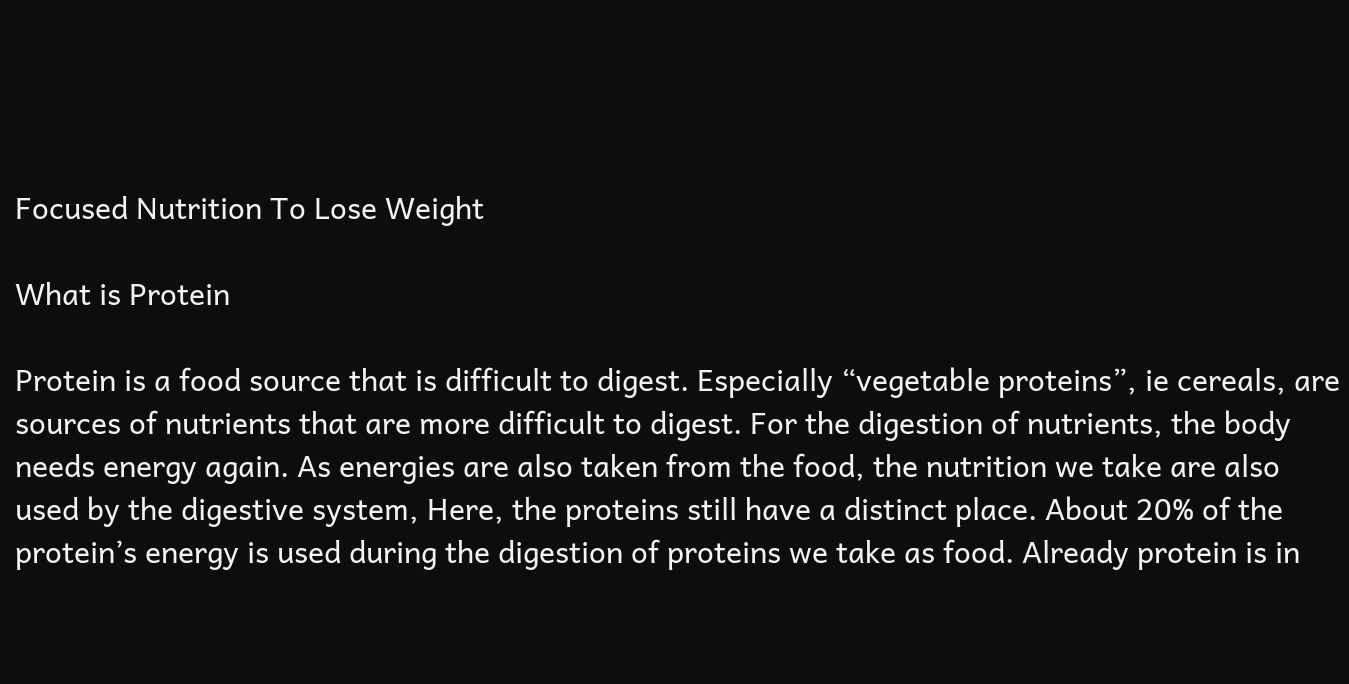Focused Nutrition To Lose Weight

What is Protein

Protein is a food source that is difficult to digest. Especially “vegetable proteins”, ie cereals, are sources of nutrients that are more difficult to digest. For the digestion of nutrients, the body needs energy again. As energies are also taken from the food, the nutrition we take are also used by the digestive system, Here, the proteins still have a distinct place. About 20% of the protein’s energy is used during the digestion of proteins we take as food. Already protein is in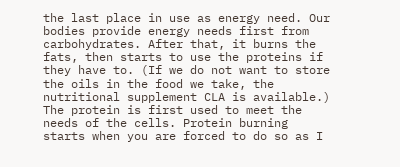the last place in use as energy need. Our bodies provide energy needs first from carbohydrates. After that, it burns the fats, then starts to use the proteins if they have to. (If we do not want to store the oils in the food we take, the nutritional supplement CLA is available.) The protein is first used to meet the needs of the cells. Protein burning starts when you are forced to do so as I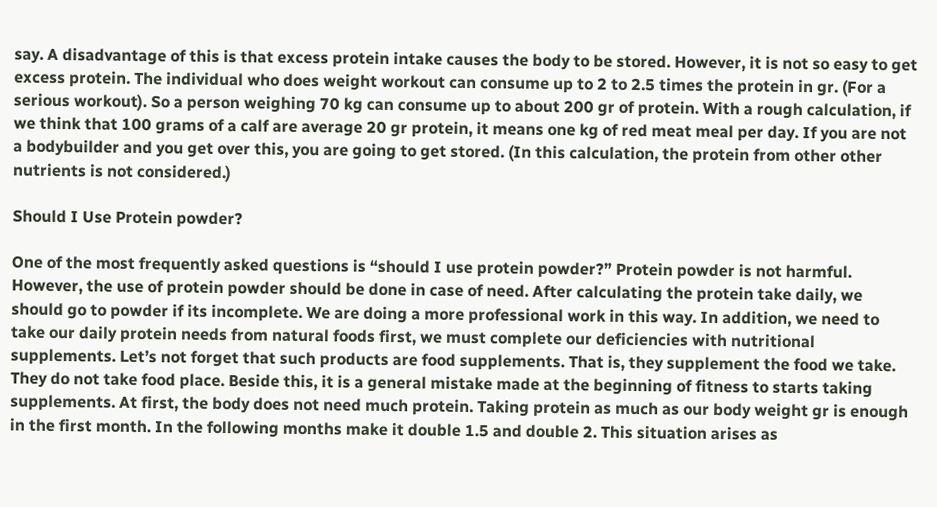say. A disadvantage of this is that excess protein intake causes the body to be stored. However, it is not so easy to get excess protein. The individual who does weight workout can consume up to 2 to 2.5 times the protein in gr. (For a serious workout). So a person weighing 70 kg can consume up to about 200 gr of protein. With a rough calculation, if we think that 100 grams of a calf are average 20 gr protein, it means one kg of red meat meal per day. If you are not a bodybuilder and you get over this, you are going to get stored. (In this calculation, the protein from other other nutrients is not considered.)

Should I Use Protein powder?

One of the most frequently asked questions is “should I use protein powder?” Protein powder is not harmful. However, the use of protein powder should be done in case of need. After calculating the protein take daily, we should go to powder if its incomplete. We are doing a more professional work in this way. In addition, we need to take our daily protein needs from natural foods first, we must complete our deficiencies with nutritional supplements. Let’s not forget that such products are food supplements. That is, they supplement the food we take. They do not take food place. Beside this, it is a general mistake made at the beginning of fitness to starts taking supplements. At first, the body does not need much protein. Taking protein as much as our body weight gr is enough in the first month. In the following months make it double 1.5 and double 2. This situation arises as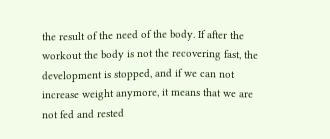the result of the need of the body. If after the workout the body is not the recovering fast, the development is stopped, and if we can not increase weight anymore, it means that we are not fed and rested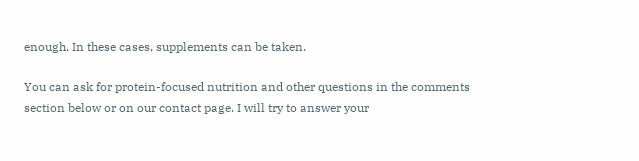enough. In these cases, supplements can be taken.

You can ask for protein-focused nutrition and other questions in the comments section below or on our contact page. I will try to answer your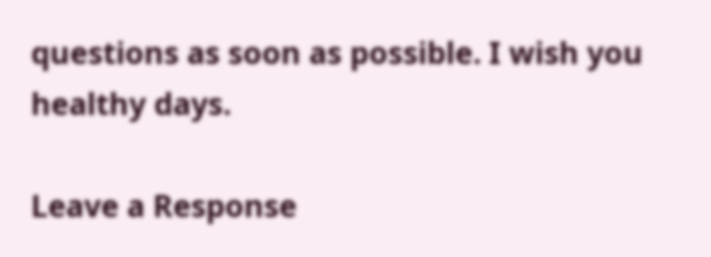questions as soon as possible. I wish you healthy days.

Leave a Response